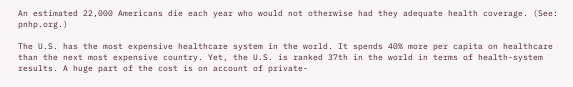An estimated 22,000 Americans die each year who would not otherwise had they adequate health coverage. (See: pnhp.org.)

The U.S. has the most expensive healthcare system in the world. It spends 40% more per capita on healthcare than the next most expensive country. Yet, the U.S. is ranked 37th in the world in terms of health-system results. A huge part of the cost is on account of private-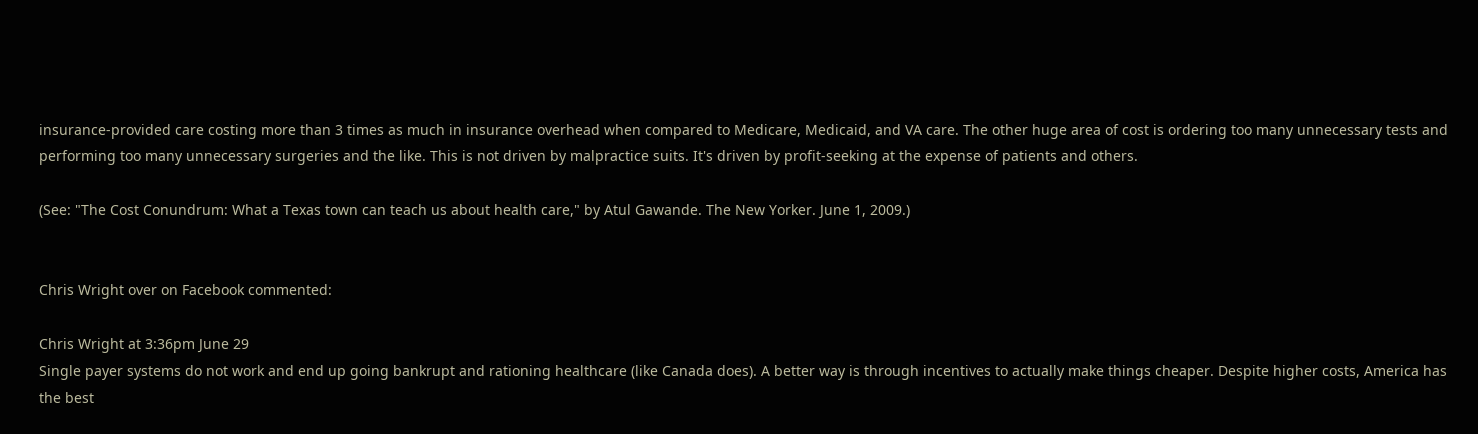insurance-provided care costing more than 3 times as much in insurance overhead when compared to Medicare, Medicaid, and VA care. The other huge area of cost is ordering too many unnecessary tests and performing too many unnecessary surgeries and the like. This is not driven by malpractice suits. It's driven by profit-seeking at the expense of patients and others.

(See: "The Cost Conundrum: What a Texas town can teach us about health care," by Atul Gawande. The New Yorker. June 1, 2009.)


Chris Wright over on Facebook commented:

Chris Wright at 3:36pm June 29
Single payer systems do not work and end up going bankrupt and rationing healthcare (like Canada does). A better way is through incentives to actually make things cheaper. Despite higher costs, America has the best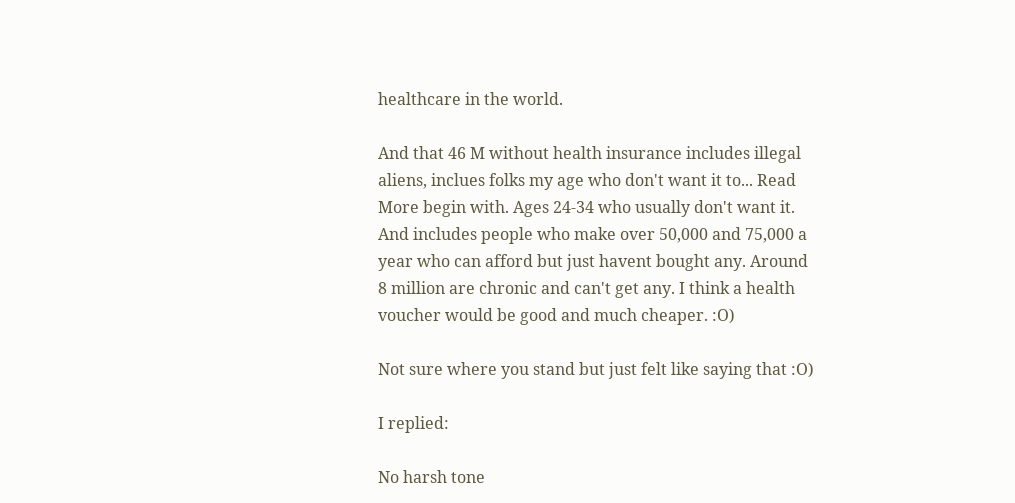healthcare in the world.

And that 46 M without health insurance includes illegal aliens, inclues folks my age who don't want it to... Read More begin with. Ages 24-34 who usually don't want it. And includes people who make over 50,000 and 75,000 a year who can afford but just havent bought any. Around 8 million are chronic and can't get any. I think a health voucher would be good and much cheaper. :O)

Not sure where you stand but just felt like saying that :O)

I replied:

No harsh tone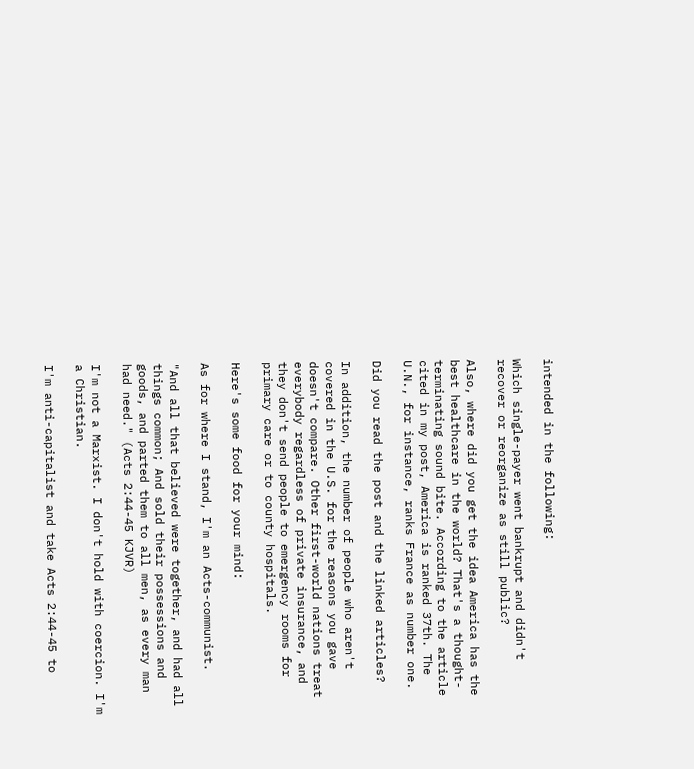intended in the following:

Which single-payer went bankrupt and didn't recover or reorganize as still public?

Also, where did you get the idea America has the best healthcare in the world? That's a thought-terminating sound bite. According to the article cited in my post, America is ranked 37th. The U.N., for instance, ranks France as number one.

Did you read the post and the linked articles?

In addition, the number of people who aren't covered in the U.S. for the reasons you gave doesn't compare. Other first-world nations treat everybody regardless of private insurance, and they don't send people to emergency rooms for primary care or to county hospitals.

Here's some food for your mind:

As for where I stand, I'm an Acts-communist.

"And all that believed were together, and had all things common; And sold their possessions and goods, and parted them to all men, as every man had need." (Acts 2:44-45 KJVR)

I'm not a Marxist. I don't hold with coercion. I'm a Christian.

I'm anti-capitalist and take Acts 2:44-45 to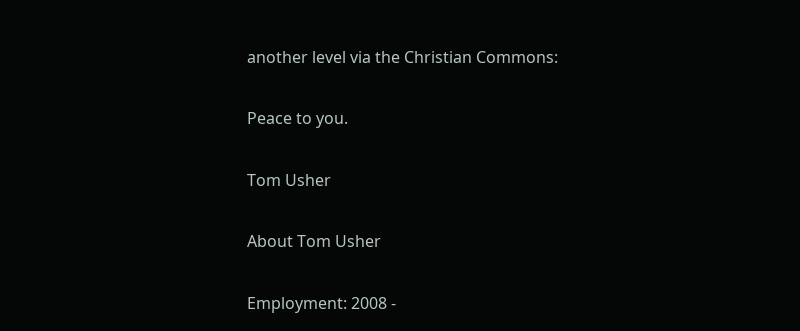another level via the Christian Commons:

Peace to you.

Tom Usher

About Tom Usher

Employment: 2008 -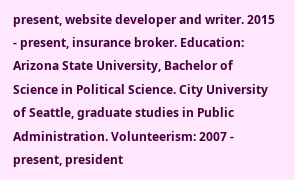present, website developer and writer. 2015 - present, insurance broker. Education: Arizona State University, Bachelor of Science in Political Science. City University of Seattle, graduate studies in Public Administration. Volunteerism: 2007 - present, president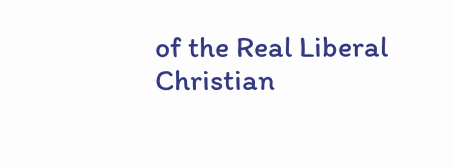of the Real Liberal Christian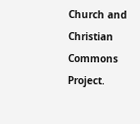Church and Christian Commons Project.